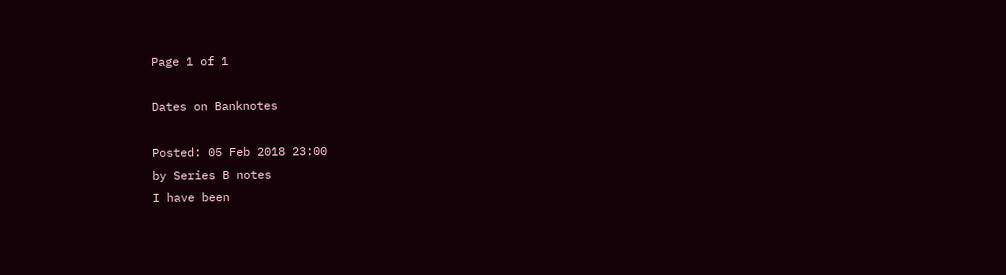Page 1 of 1

Dates on Banknotes

Posted: 05 Feb 2018 23:00
by Series B notes
I have been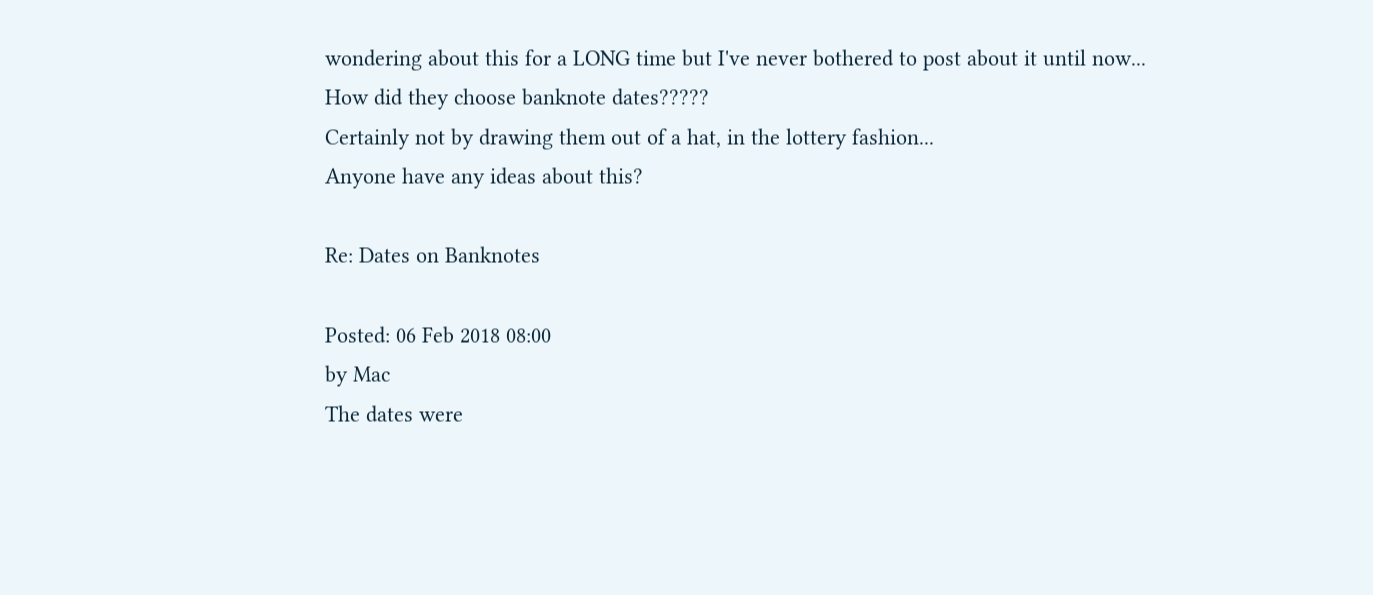wondering about this for a LONG time but I've never bothered to post about it until now...
How did they choose banknote dates?????
Certainly not by drawing them out of a hat, in the lottery fashion...
Anyone have any ideas about this?

Re: Dates on Banknotes

Posted: 06 Feb 2018 08:00
by Mac
The dates were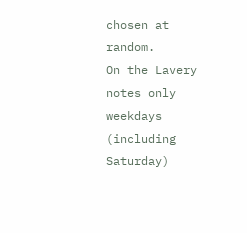chosen at random.
On the Lavery notes only weekdays (including Saturday)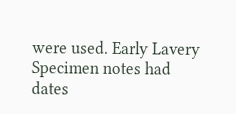were used. Early Lavery Specimen notes had dates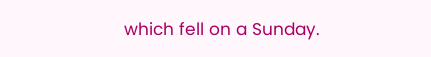which fell on a Sunday.